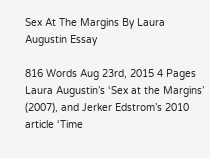Sex At The Margins By Laura Augustin Essay

816 Words Aug 23rd, 2015 4 Pages
Laura Augustin’s ‘Sex at the Margins’ (2007), and Jerker Edstrom’s 2010 article ‘Time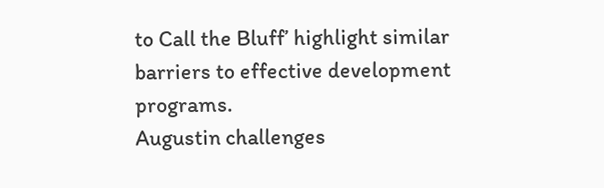to Call the Bluff’ highlight similar barriers to effective development programs.
Augustin challenges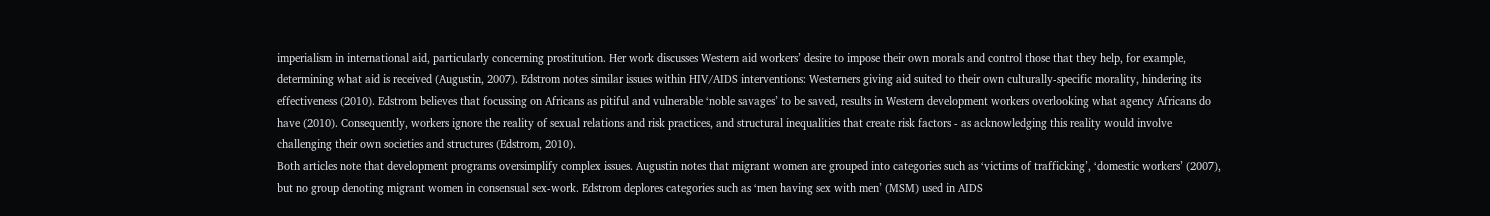imperialism in international aid, particularly concerning prostitution. Her work discusses Western aid workers’ desire to impose their own morals and control those that they help, for example, determining what aid is received (Augustin, 2007). Edstrom notes similar issues within HIV/AIDS interventions: Westerners giving aid suited to their own culturally-specific morality, hindering its effectiveness (2010). Edstrom believes that focussing on Africans as pitiful and vulnerable ‘noble savages’ to be saved, results in Western development workers overlooking what agency Africans do have (2010). Consequently, workers ignore the reality of sexual relations and risk practices, and structural inequalities that create risk factors - as acknowledging this reality would involve challenging their own societies and structures (Edstrom, 2010).
Both articles note that development programs oversimplify complex issues. Augustin notes that migrant women are grouped into categories such as ‘victims of trafficking’, ‘domestic workers’ (2007), but no group denoting migrant women in consensual sex-work. Edstrom deplores categories such as ‘men having sex with men’ (MSM) used in AIDS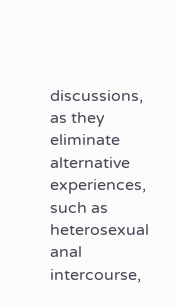discussions, as they eliminate alternative experiences, such as heterosexual anal intercourse,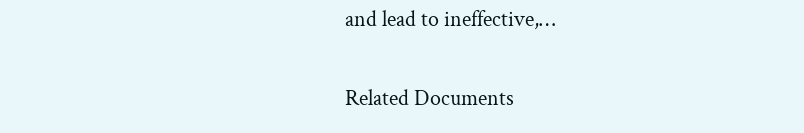and lead to ineffective,…

Related Documents